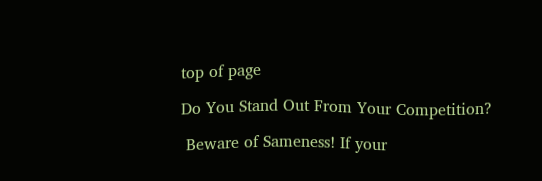top of page

Do You Stand Out From Your Competition?

 Beware of Sameness! If your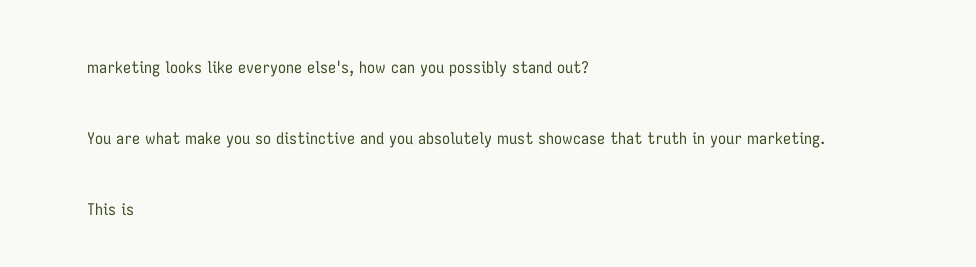marketing looks like everyone else's, how can you possibly stand out?


You are what make you so distinctive and you absolutely must showcase that truth in your marketing.


This is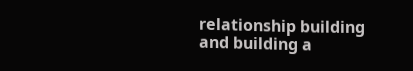relationship building and building a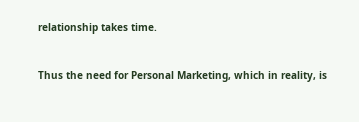relationship takes time.


Thus the need for Personal Marketing, which in reality, is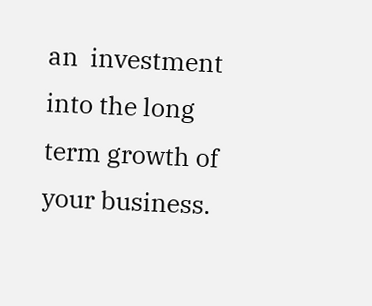an  investment into the long term growth of your business.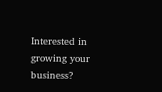Interested in growing your business?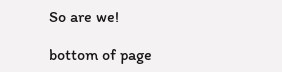So are we!

bottom of page